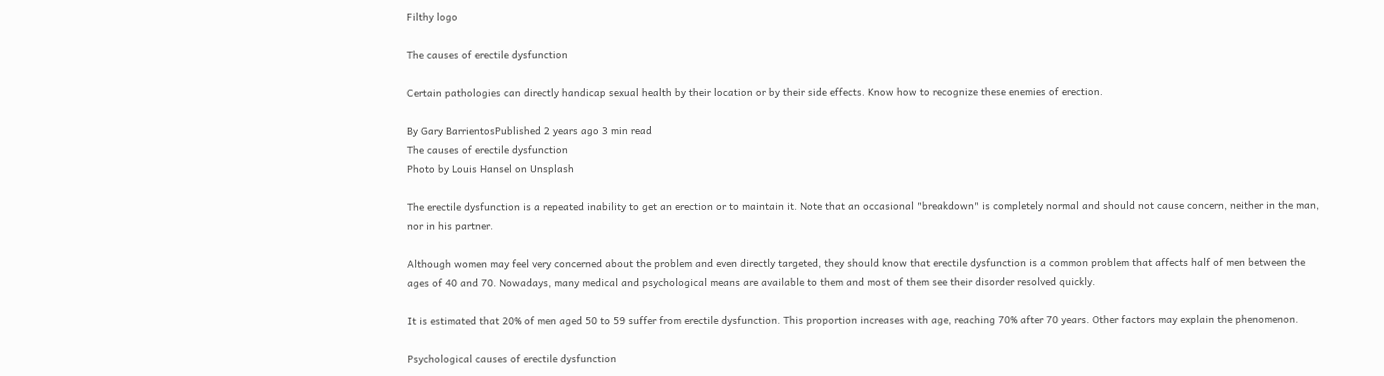Filthy logo

The causes of erectile dysfunction

Certain pathologies can directly handicap sexual health by their location or by their side effects. Know how to recognize these enemies of erection.

By Gary BarrientosPublished 2 years ago 3 min read
The causes of erectile dysfunction
Photo by Louis Hansel on Unsplash

The erectile dysfunction is a repeated inability to get an erection or to maintain it. Note that an occasional "breakdown" is completely normal and should not cause concern, neither in the man, nor in his partner.

Although women may feel very concerned about the problem and even directly targeted, they should know that erectile dysfunction is a common problem that affects half of men between the ages of 40 and 70. Nowadays, many medical and psychological means are available to them and most of them see their disorder resolved quickly.

It is estimated that 20% of men aged 50 to 59 suffer from erectile dysfunction. This proportion increases with age, reaching 70% after 70 years. Other factors may explain the phenomenon.

Psychological causes of erectile dysfunction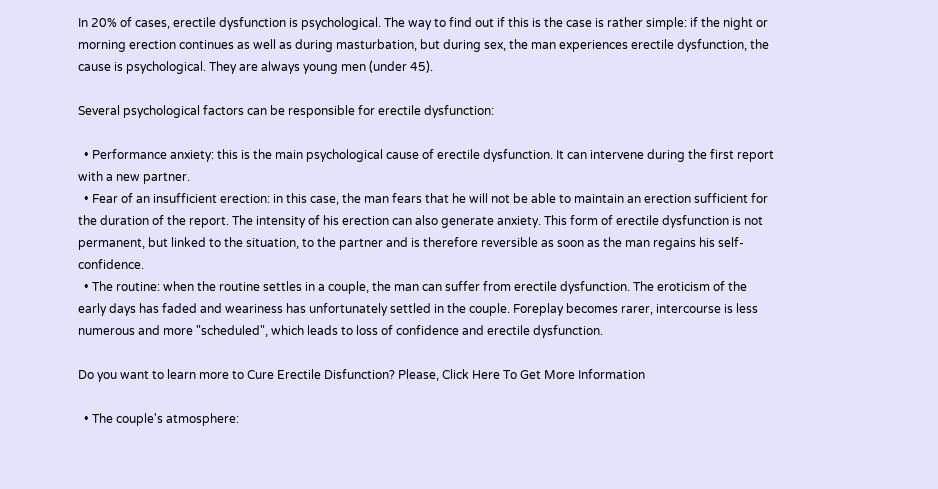In 20% of cases, erectile dysfunction is psychological. The way to find out if this is the case is rather simple: if the night or morning erection continues as well as during masturbation, but during sex, the man experiences erectile dysfunction, the cause is psychological. They are always young men (under 45).

Several psychological factors can be responsible for erectile dysfunction:

  • Performance anxiety: this is the main psychological cause of erectile dysfunction. It can intervene during the first report with a new partner.
  • Fear of an insufficient erection: in this case, the man fears that he will not be able to maintain an erection sufficient for the duration of the report. The intensity of his erection can also generate anxiety. This form of erectile dysfunction is not permanent, but linked to the situation, to the partner and is therefore reversible as soon as the man regains his self-confidence.
  • The routine: when the routine settles in a couple, the man can suffer from erectile dysfunction. The eroticism of the early days has faded and weariness has unfortunately settled in the couple. Foreplay becomes rarer, intercourse is less numerous and more "scheduled", which leads to loss of confidence and erectile dysfunction.

Do you want to learn more to Cure Erectile Disfunction? Please, Click Here To Get More Information

  • The couple's atmosphere: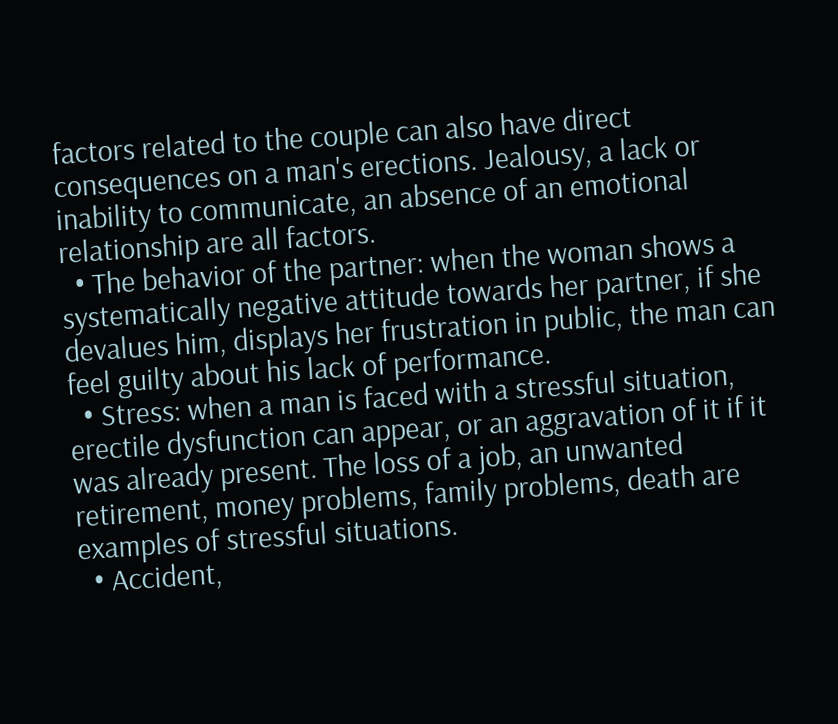factors related to the couple can also have direct consequences on a man's erections. Jealousy, a lack or inability to communicate, an absence of an emotional relationship are all factors.
  • The behavior of the partner: when the woman shows a systematically negative attitude towards her partner, if she devalues him, displays her frustration in public, the man can feel guilty about his lack of performance.
  • Stress: when a man is faced with a stressful situation, erectile dysfunction can appear, or an aggravation of it if it was already present. The loss of a job, an unwanted retirement, money problems, family problems, death are examples of stressful situations.
  • Accident,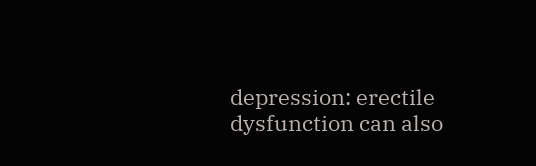depression: erectile dysfunction can also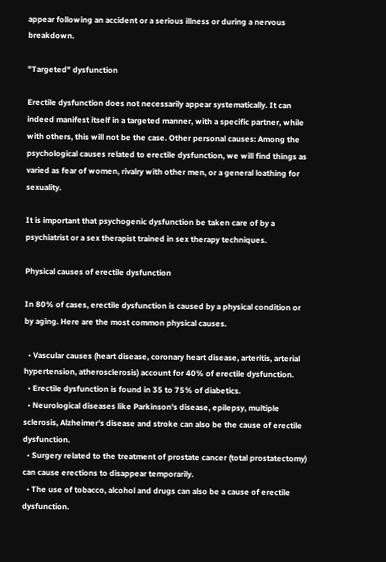appear following an accident or a serious illness or during a nervous breakdown.

"Targeted" dysfunction

Erectile dysfunction does not necessarily appear systematically. It can indeed manifest itself in a targeted manner, with a specific partner, while with others, this will not be the case. Other personal causes: Among the psychological causes related to erectile dysfunction, we will find things as varied as fear of women, rivalry with other men, or a general loathing for sexuality.

It is important that psychogenic dysfunction be taken care of by a psychiatrist or a sex therapist trained in sex therapy techniques.

Physical causes of erectile dysfunction

In 80% of cases, erectile dysfunction is caused by a physical condition or by aging. Here are the most common physical causes.

  • Vascular causes (heart disease, coronary heart disease, arteritis, arterial hypertension, atherosclerosis) account for 40% of erectile dysfunction.
  • Erectile dysfunction is found in 35 to 75% of diabetics.
  • Neurological diseases like Parkinson's disease, epilepsy, multiple sclerosis, Alzheimer's disease and stroke can also be the cause of erectile dysfunction.
  • Surgery related to the treatment of prostate cancer (total prostatectomy) can cause erections to disappear temporarily.
  • The use of tobacco, alcohol and drugs can also be a cause of erectile dysfunction.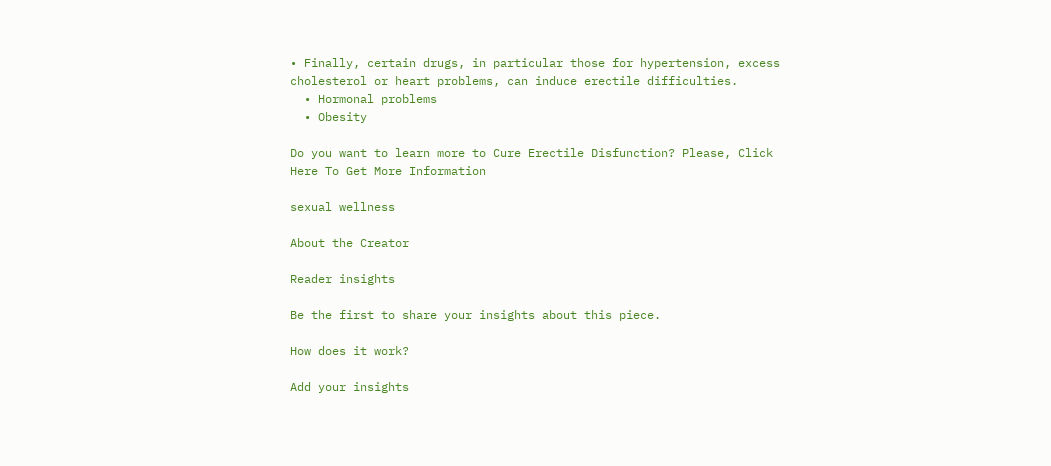• Finally, certain drugs, in particular those for hypertension, excess cholesterol or heart problems, can induce erectile difficulties.
  • Hormonal problems
  • Obesity

Do you want to learn more to Cure Erectile Disfunction? Please, Click Here To Get More Information

sexual wellness

About the Creator

Reader insights

Be the first to share your insights about this piece.

How does it work?

Add your insights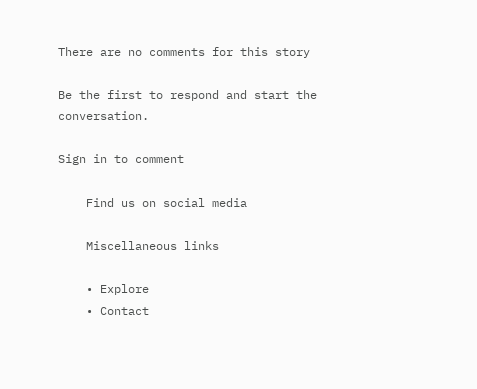There are no comments for this story

Be the first to respond and start the conversation.

Sign in to comment

    Find us on social media

    Miscellaneous links

    • Explore
    • Contact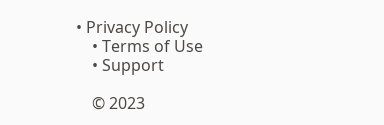• Privacy Policy
    • Terms of Use
    • Support

    © 2023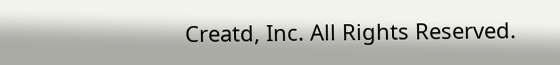Creatd, Inc. All Rights Reserved.